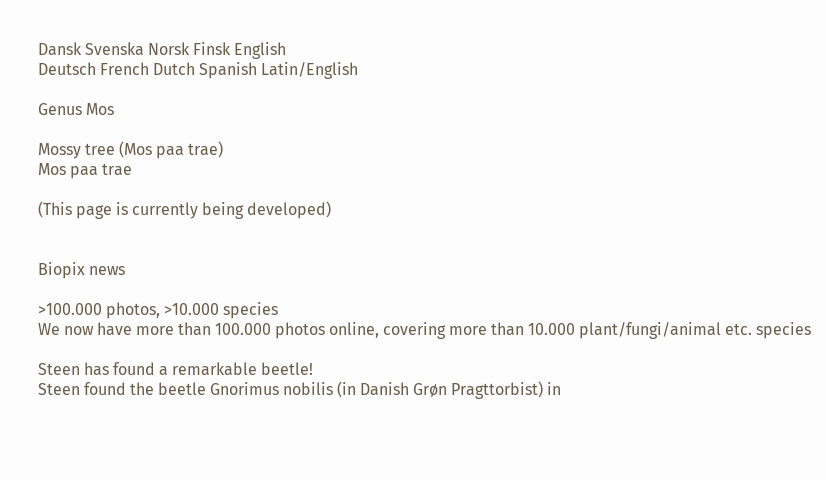Dansk Svenska Norsk Finsk English
Deutsch French Dutch Spanish Latin/English

Genus Mos

Mossy tree (Mos paa trae)
Mos paa trae

(This page is currently being developed)


Biopix news

>100.000 photos, >10.000 species
We now have more than 100.000 photos online, covering more than 10.000 plant/fungi/animal etc. species

Steen has found a remarkable beetle!
Steen found the beetle Gnorimus nobilis (in Danish Grøn Pragttorbist) in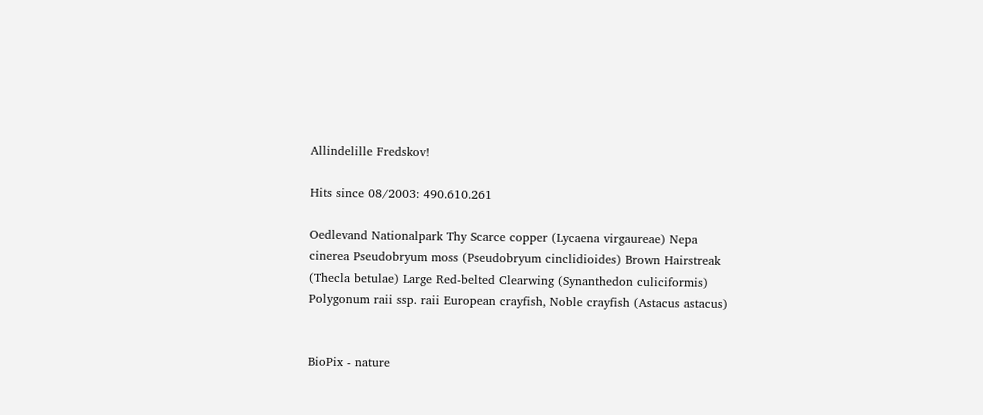Allindelille Fredskov!

Hits since 08/2003: 490.610.261

Oedlevand Nationalpark Thy Scarce copper (Lycaena virgaureae) Nepa cinerea Pseudobryum moss (Pseudobryum cinclidioides) Brown Hairstreak (Thecla betulae) Large Red-belted Clearwing (Synanthedon culiciformis) Polygonum raii ssp. raii European crayfish, Noble crayfish (Astacus astacus)


BioPix - nature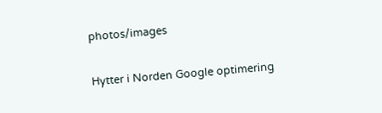photos/images

Hytter i Norden Google optimering